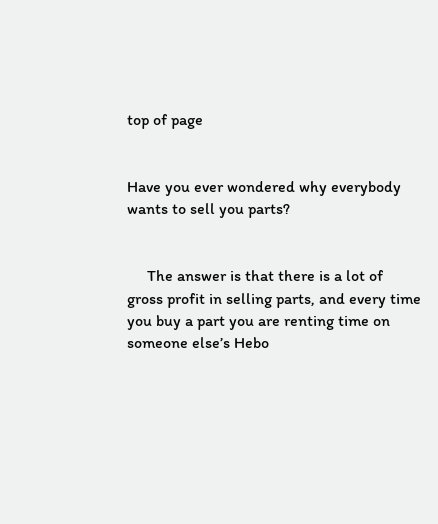top of page


Have you ever wondered why everybody wants to sell you parts?


     The answer is that there is a lot of gross profit in selling parts, and every time you buy a part you are renting time on someone else’s Hebo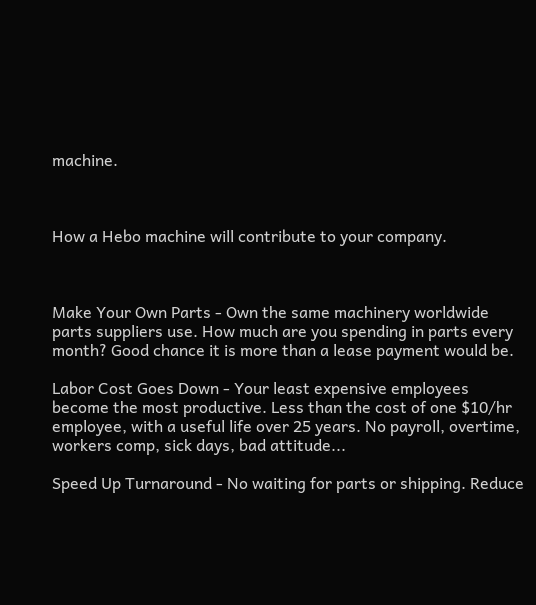machine.



How a Hebo machine will contribute to your company.



Make Your Own Parts - Own the same machinery worldwide parts suppliers use. How much are you spending in parts every month? Good chance it is more than a lease payment would be.

Labor Cost Goes Down - Your least expensive employees become the most productive. Less than the cost of one $10/hr employee, with a useful life over 25 years. No payroll, overtime, workers comp, sick days, bad attitude...

Speed Up Turnaround - No waiting for parts or shipping. Reduce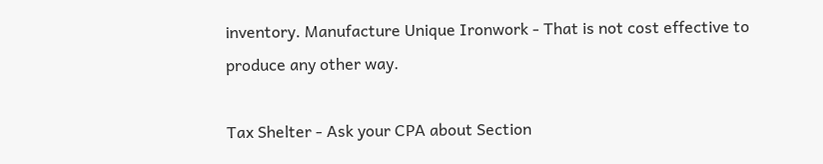inventory. Manufacture Unique Ironwork - That is not cost effective to produce any other way.

Tax Shelter - Ask your CPA about Section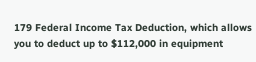179 Federal Income Tax Deduction, which allows you to deduct up to $112,000 in equipment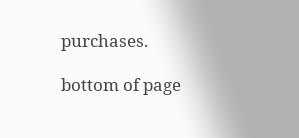purchases.

bottom of page